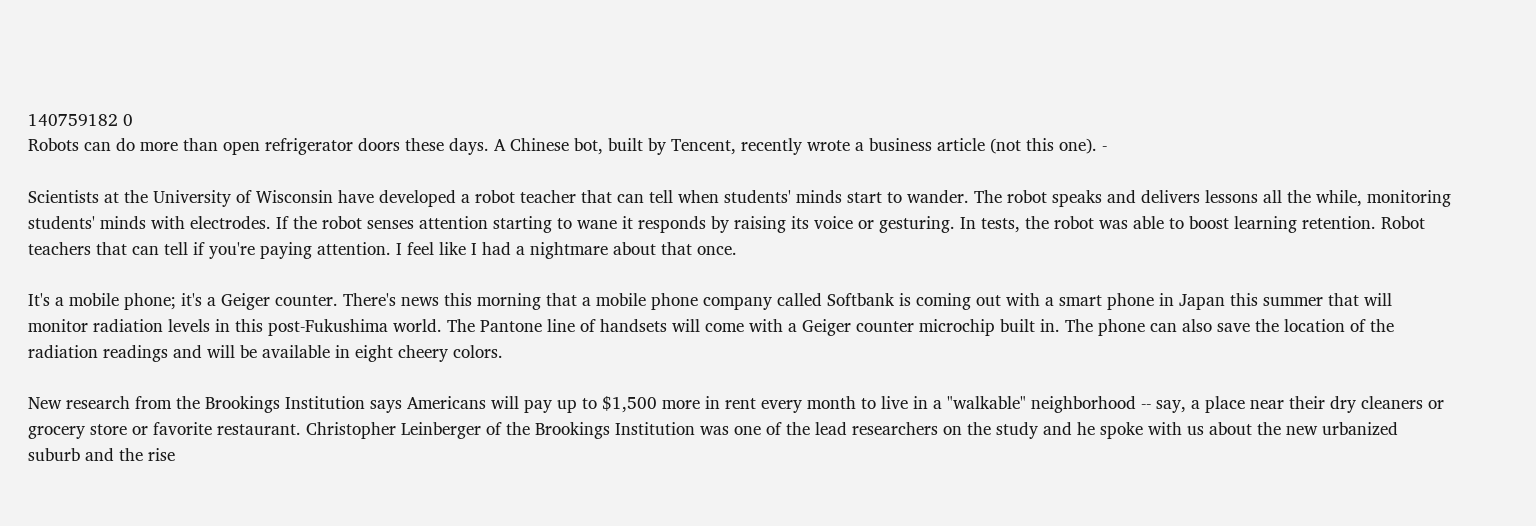140759182 0
Robots can do more than open refrigerator doors these days. A Chinese bot, built by Tencent, recently wrote a business article (not this one). -

Scientists at the University of Wisconsin have developed a robot teacher that can tell when students' minds start to wander. The robot speaks and delivers lessons all the while, monitoring students' minds with electrodes. If the robot senses attention starting to wane it responds by raising its voice or gesturing. In tests, the robot was able to boost learning retention. Robot teachers that can tell if you're paying attention. I feel like I had a nightmare about that once.

It's a mobile phone; it's a Geiger counter. There's news this morning that a mobile phone company called Softbank is coming out with a smart phone in Japan this summer that will monitor radiation levels in this post-Fukushima world. The Pantone line of handsets will come with a Geiger counter microchip built in. The phone can also save the location of the radiation readings and will be available in eight cheery colors.

New research from the Brookings Institution says Americans will pay up to $1,500 more in rent every month to live in a "walkable" neighborhood -- say, a place near their dry cleaners or grocery store or favorite restaurant. Christopher Leinberger of the Brookings Institution was one of the lead researchers on the study and he spoke with us about the new urbanized suburb and the rise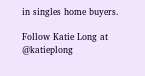in singles home buyers.

Follow Katie Long at @katieplong